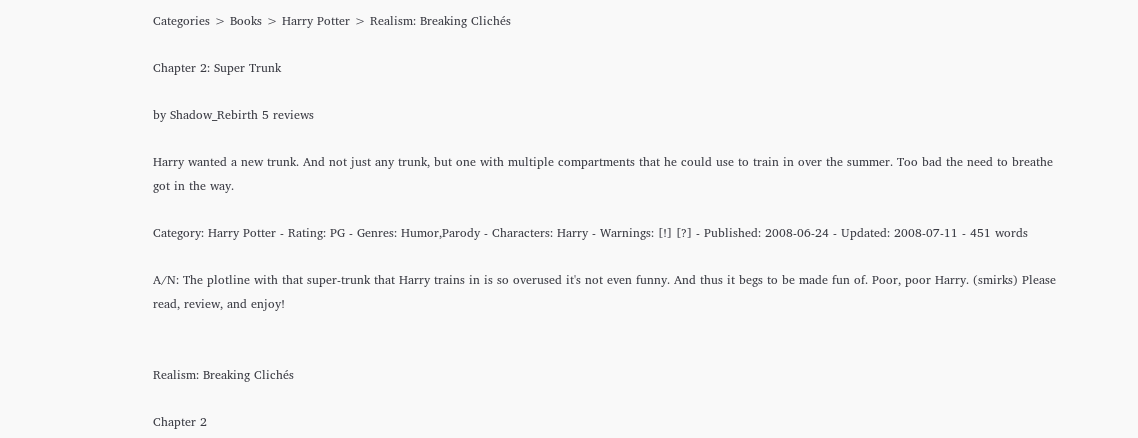Categories > Books > Harry Potter > Realism: Breaking Clichés

Chapter 2: Super Trunk

by Shadow_Rebirth 5 reviews

Harry wanted a new trunk. And not just any trunk, but one with multiple compartments that he could use to train in over the summer. Too bad the need to breathe got in the way.

Category: Harry Potter - Rating: PG - Genres: Humor,Parody - Characters: Harry - Warnings: [!] [?] - Published: 2008-06-24 - Updated: 2008-07-11 - 451 words

A/N: The plotline with that super-trunk that Harry trains in is so overused it's not even funny. And thus it begs to be made fun of. Poor, poor Harry. (smirks) Please read, review, and enjoy!


Realism: Breaking Clichés

Chapter 2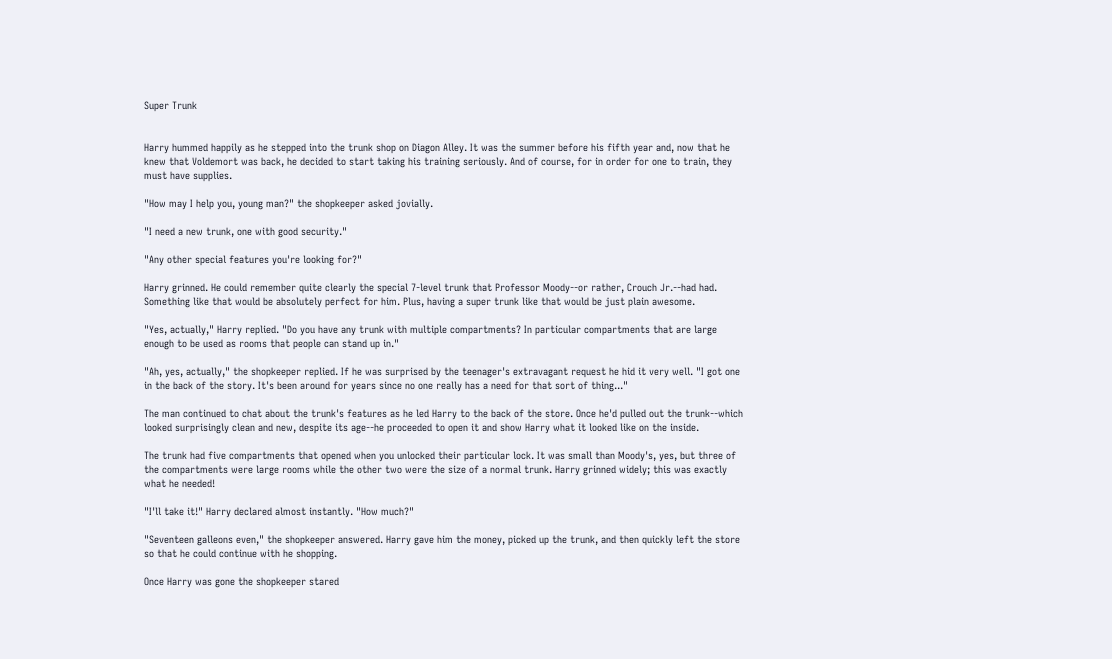Super Trunk


Harry hummed happily as he stepped into the trunk shop on Diagon Alley. It was the summer before his fifth year and, now that he knew that Voldemort was back, he decided to start taking his training seriously. And of course, for in order for one to train, they must have supplies.

"How may I help you, young man?" the shopkeeper asked jovially.

"I need a new trunk, one with good security."

"Any other special features you're looking for?"

Harry grinned. He could remember quite clearly the special 7-level trunk that Professor Moody--or rather, Crouch Jr.--had had. Something like that would be absolutely perfect for him. Plus, having a super trunk like that would be just plain awesome.

"Yes, actually," Harry replied. "Do you have any trunk with multiple compartments? In particular compartments that are large enough to be used as rooms that people can stand up in."

"Ah, yes, actually," the shopkeeper replied. If he was surprised by the teenager's extravagant request he hid it very well. "I got one in the back of the story. It's been around for years since no one really has a need for that sort of thing..."

The man continued to chat about the trunk's features as he led Harry to the back of the store. Once he'd pulled out the trunk--which looked surprisingly clean and new, despite its age--he proceeded to open it and show Harry what it looked like on the inside.

The trunk had five compartments that opened when you unlocked their particular lock. It was small than Moody's, yes, but three of the compartments were large rooms while the other two were the size of a normal trunk. Harry grinned widely; this was exactly what he needed!

"I'll take it!" Harry declared almost instantly. "How much?"

"Seventeen galleons even," the shopkeeper answered. Harry gave him the money, picked up the trunk, and then quickly left the store so that he could continue with he shopping.

Once Harry was gone the shopkeeper stared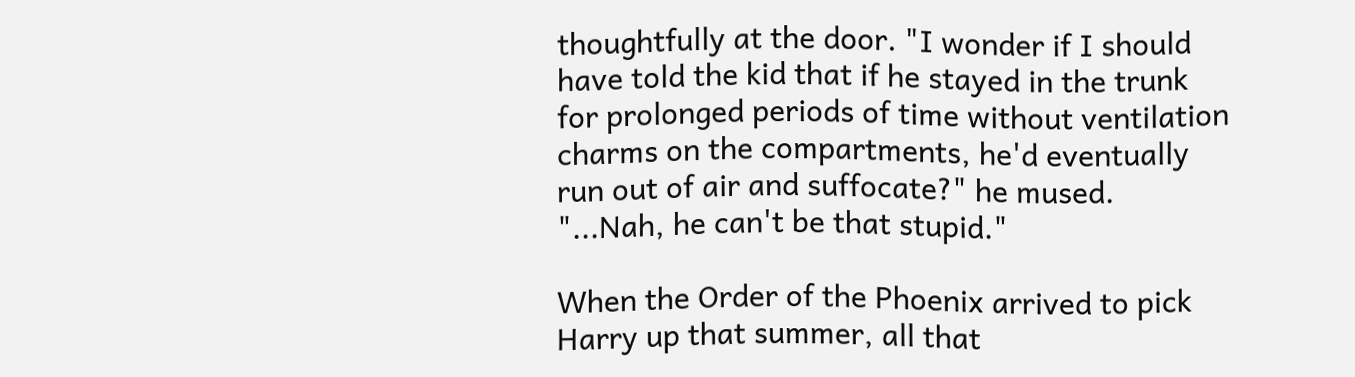thoughtfully at the door. "I wonder if I should have told the kid that if he stayed in the trunk for prolonged periods of time without ventilation charms on the compartments, he'd eventually run out of air and suffocate?" he mused. "...Nah, he can't be that stupid."

When the Order of the Phoenix arrived to pick Harry up that summer, all that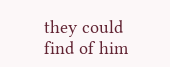they could find of him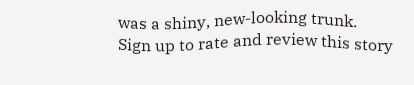was a shiny, new-looking trunk.
Sign up to rate and review this story